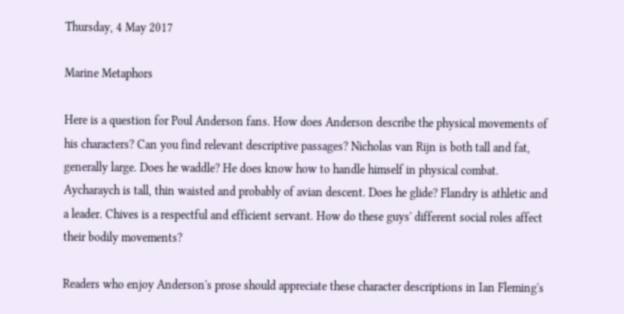Thursday, 4 May 2017

Marine Metaphors

Here is a question for Poul Anderson fans. How does Anderson describe the physical movements of his characters? Can you find relevant descriptive passages? Nicholas van Rijn is both tall and fat, generally large. Does he waddle? He does know how to handle himself in physical combat. Aycharaych is tall, thin waisted and probably of avian descent. Does he glide? Flandry is athletic and a leader. Chives is a respectful and efficient servant. How do these guys' different social roles affect their bodily movements?

Readers who enjoy Anderson's prose should appreciate these character descriptions in Ian Fleming's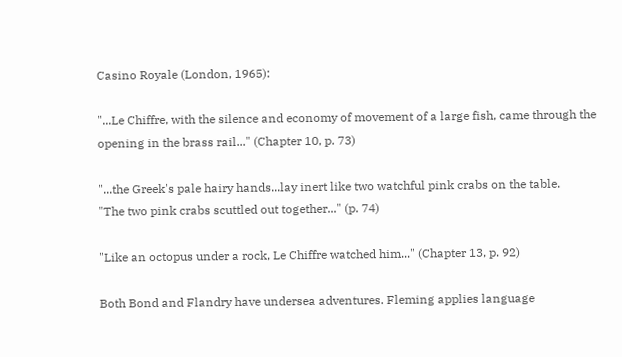Casino Royale (London, 1965):

"...Le Chiffre, with the silence and economy of movement of a large fish, came through the opening in the brass rail..." (Chapter 10, p. 73)

"...the Greek's pale hairy hands...lay inert like two watchful pink crabs on the table.
"The two pink crabs scuttled out together..." (p. 74)

"Like an octopus under a rock, Le Chiffre watched him..." (Chapter 13, p. 92)

Both Bond and Flandry have undersea adventures. Fleming applies language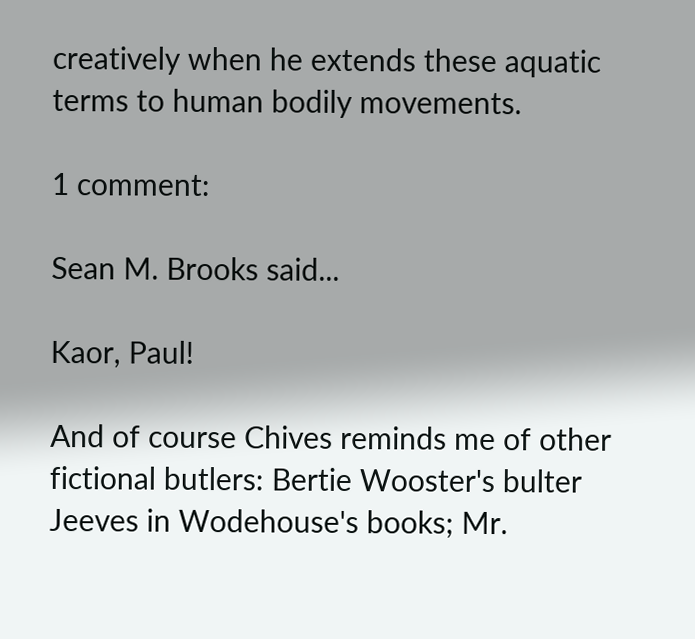creatively when he extends these aquatic terms to human bodily movements.

1 comment:

Sean M. Brooks said...

Kaor, Paul!

And of course Chives reminds me of other fictional butlers: Bertie Wooster's bulter Jeeves in Wodehouse's books; Mr.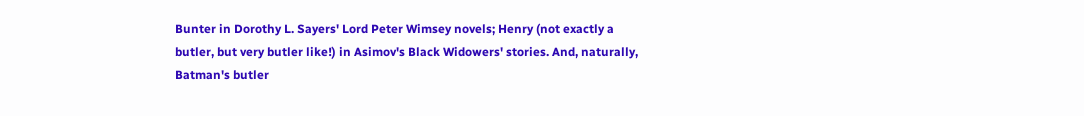Bunter in Dorothy L. Sayers' Lord Peter Wimsey novels; Henry (not exactly a butler, but very butler like!) in Asimov's Black Widowers' stories. And, naturally, Batman's butler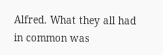Alfred. What they all had in common was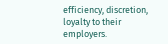efficiency, discretion, loyalty to their employers.